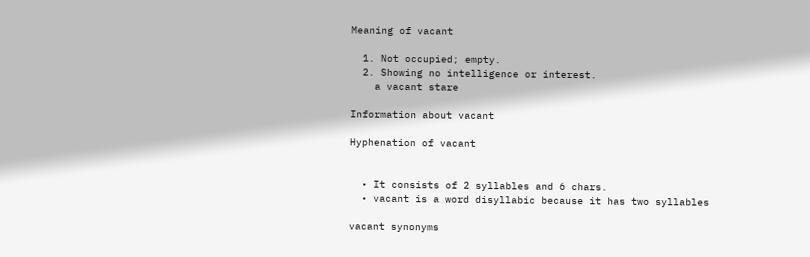Meaning of vacant

  1. Not occupied; empty.
  2. Showing no intelligence or interest.
    a vacant stare

Information about vacant

Hyphenation of vacant


  • It consists of 2 syllables and 6 chars.
  • vacant is a word disyllabic because it has two syllables

vacant synonyms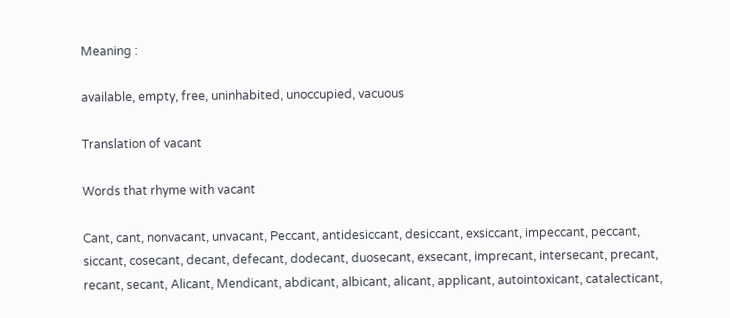Meaning :

available, empty, free, uninhabited, unoccupied, vacuous

Translation of vacant

Words that rhyme with vacant

Cant, cant, nonvacant, unvacant, Peccant, antidesiccant, desiccant, exsiccant, impeccant, peccant, siccant, cosecant, decant, defecant, dodecant, duosecant, exsecant, imprecant, intersecant, precant, recant, secant, Alicant, Mendicant, abdicant, albicant, alicant, applicant, autointoxicant, catalecticant,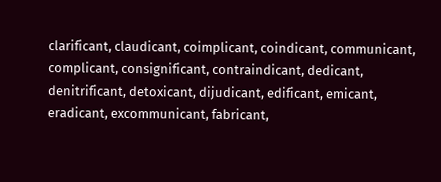clarificant, claudicant, coimplicant, coindicant, communicant, complicant, consignificant, contraindicant, dedicant, denitrificant, detoxicant, dijudicant, edificant, emicant, eradicant, excommunicant, fabricant,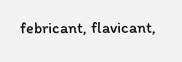febricant, flavicant,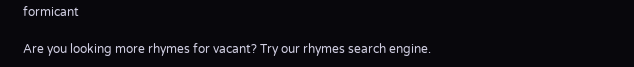formicant

Are you looking more rhymes for vacant? Try our rhymes search engine.